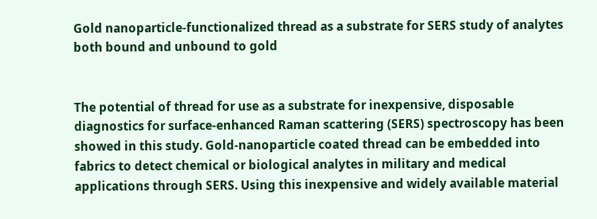Gold nanoparticle-functionalized thread as a substrate for SERS study of analytes both bound and unbound to gold


The potential of thread for use as a substrate for inexpensive, disposable diagnostics for surface-enhanced Raman scattering (SERS) spectroscopy has been showed in this study. Gold-nanoparticle coated thread can be embedded into fabrics to detect chemical or biological analytes in military and medical applications through SERS. Using this inexpensive and widely available material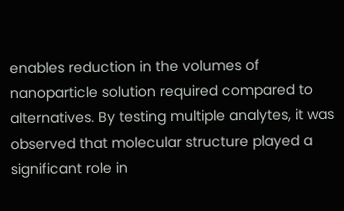enables reduction in the volumes of nanoparticle solution required compared to alternatives. By testing multiple analytes, it was observed that molecular structure played a significant role in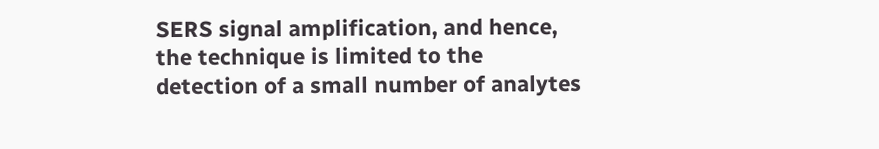SERS signal amplification, and hence, the technique is limited to the detection of a small number of analytes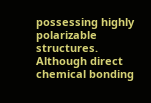possessing highly polarizable structures. Although direct chemical bonding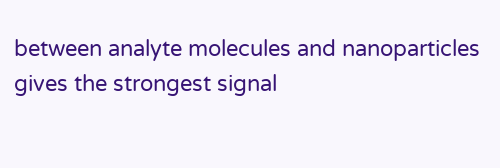between analyte molecules and nanoparticles gives the strongest signal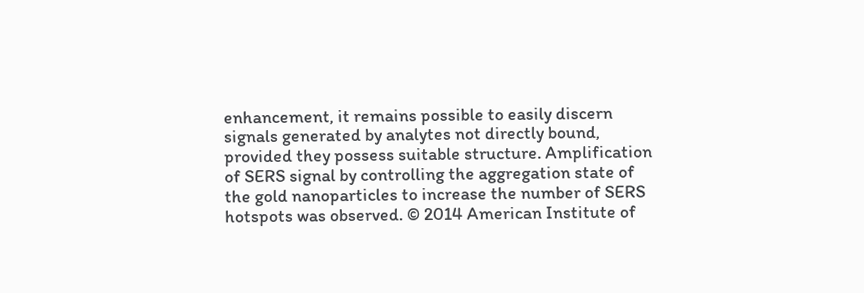enhancement, it remains possible to easily discern signals generated by analytes not directly bound, provided they possess suitable structure. Amplification of SERS signal by controlling the aggregation state of the gold nanoparticles to increase the number of SERS hotspots was observed. © 2014 American Institute of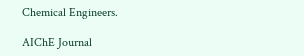Chemical Engineers.

AIChE Journal